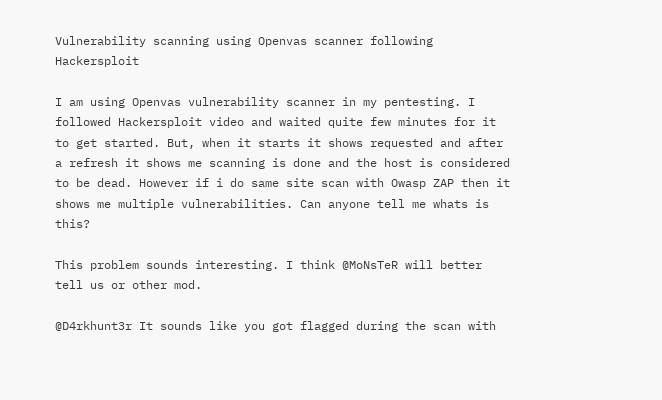Vulnerability scanning using Openvas scanner following Hackersploit

I am using Openvas vulnerability scanner in my pentesting. I followed Hackersploit video and waited quite few minutes for it to get started. But, when it starts it shows requested and after a refresh it shows me scanning is done and the host is considered to be dead. However if i do same site scan with Owasp ZAP then it shows me multiple vulnerabilities. Can anyone tell me whats is this?

This problem sounds interesting. I think @MoNsTeR will better tell us or other mod.

@D4rkhunt3r It sounds like you got flagged during the scan with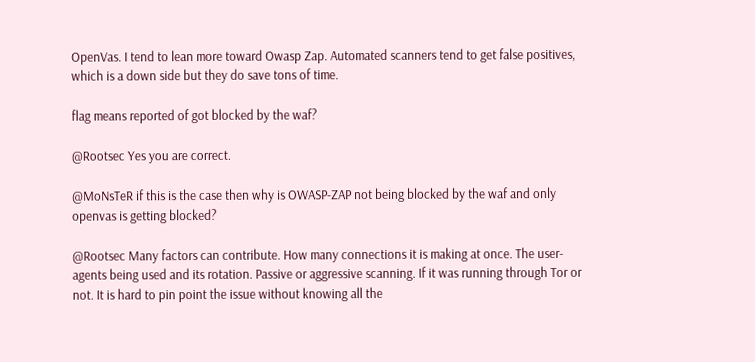OpenVas. I tend to lean more toward Owasp Zap. Automated scanners tend to get false positives, which is a down side but they do save tons of time.

flag means reported of got blocked by the waf?

@Rootsec Yes you are correct.

@MoNsTeR if this is the case then why is OWASP-ZAP not being blocked by the waf and only openvas is getting blocked?

@Rootsec Many factors can contribute. How many connections it is making at once. The user-agents being used and its rotation. Passive or aggressive scanning. If it was running through Tor or not. It is hard to pin point the issue without knowing all the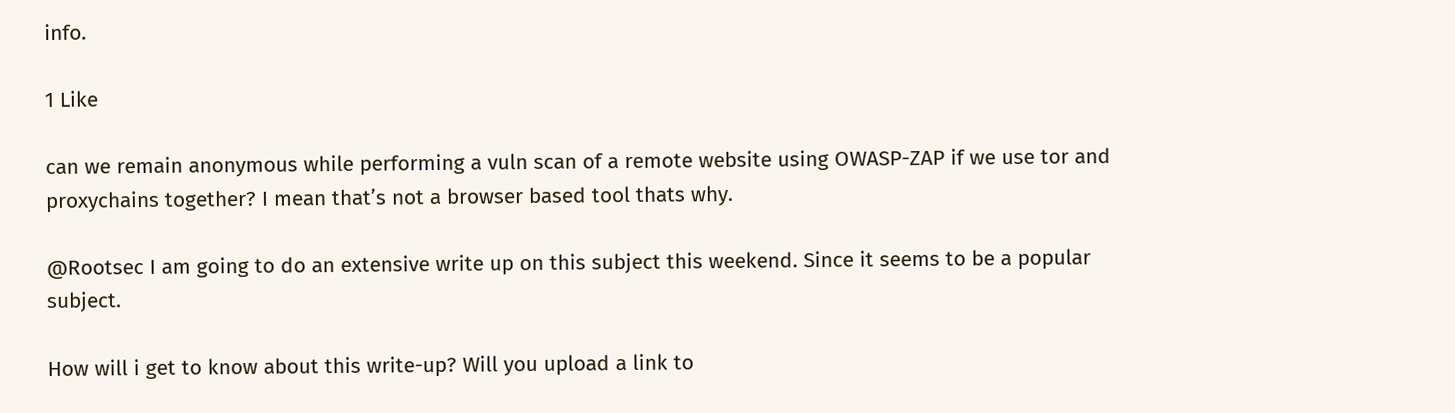info.

1 Like

can we remain anonymous while performing a vuln scan of a remote website using OWASP-ZAP if we use tor and proxychains together? I mean that’s not a browser based tool thats why.

@Rootsec I am going to do an extensive write up on this subject this weekend. Since it seems to be a popular subject.

How will i get to know about this write-up? Will you upload a link to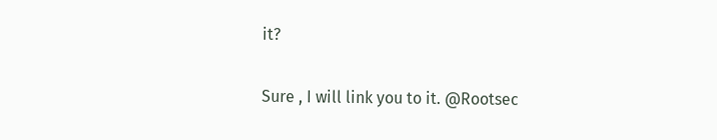it?

Sure , I will link you to it. @Rootsec